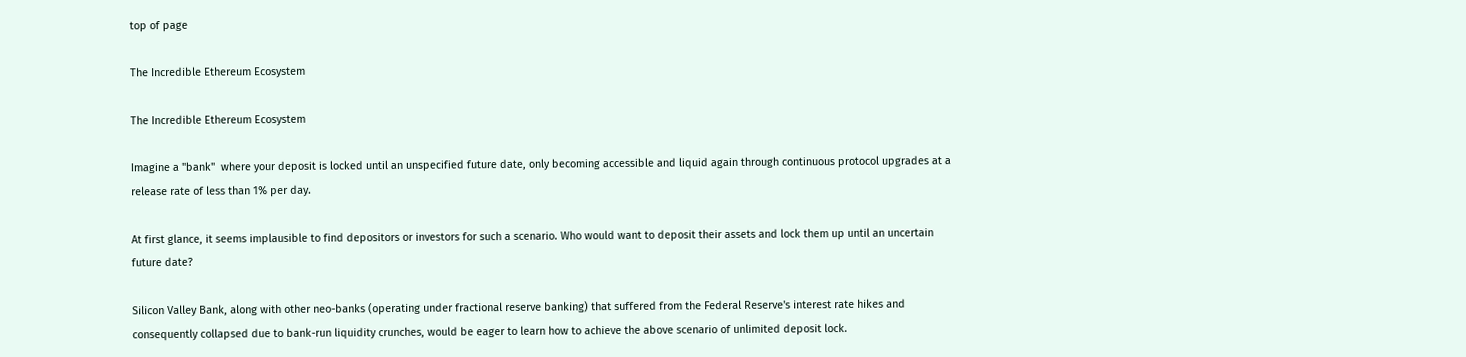top of page

The Incredible Ethereum Ecosystem

The Incredible Ethereum Ecosystem

Imagine a "bank"  where your deposit is locked until an unspecified future date, only becoming accessible and liquid again through continuous protocol upgrades at a release rate of less than 1% per day.

At first glance, it seems implausible to find depositors or investors for such a scenario. Who would want to deposit their assets and lock them up until an uncertain future date?

Silicon Valley Bank, along with other neo-banks (operating under fractional reserve banking) that suffered from the Federal Reserve's interest rate hikes and consequently collapsed due to bank-run liquidity crunches, would be eager to learn how to achieve the above scenario of unlimited deposit lock.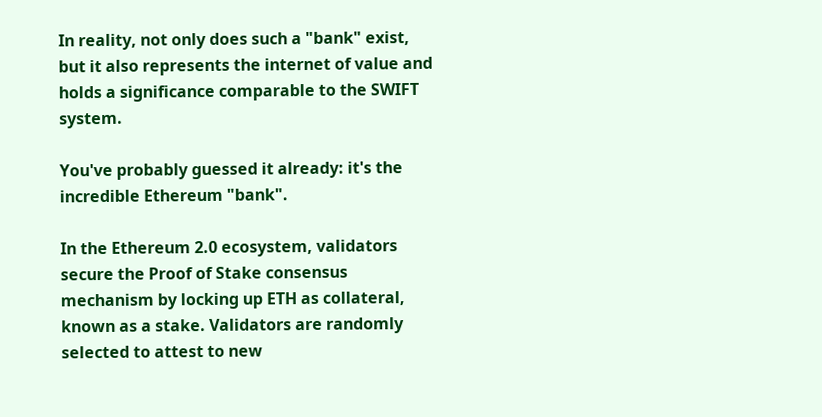In reality, not only does such a "bank" exist, but it also represents the internet of value and holds a significance comparable to the SWIFT system.

You've probably guessed it already: it's the incredible Ethereum "bank".

In the Ethereum 2.0 ecosystem, validators secure the Proof of Stake consensus mechanism by locking up ETH as collateral, known as a stake. Validators are randomly selected to attest to new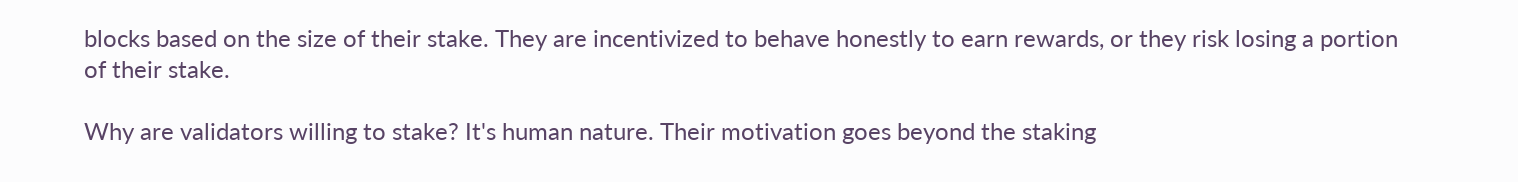blocks based on the size of their stake. They are incentivized to behave honestly to earn rewards, or they risk losing a portion of their stake.

Why are validators willing to stake? It's human nature. Their motivation goes beyond the staking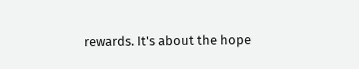rewards. It's about the hope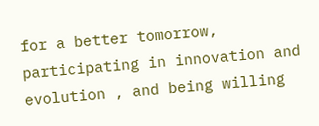for a better tomorrow, participating in innovation and evolution , and being willing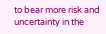to bear more risk and uncertainty in the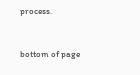process.


bottom of page